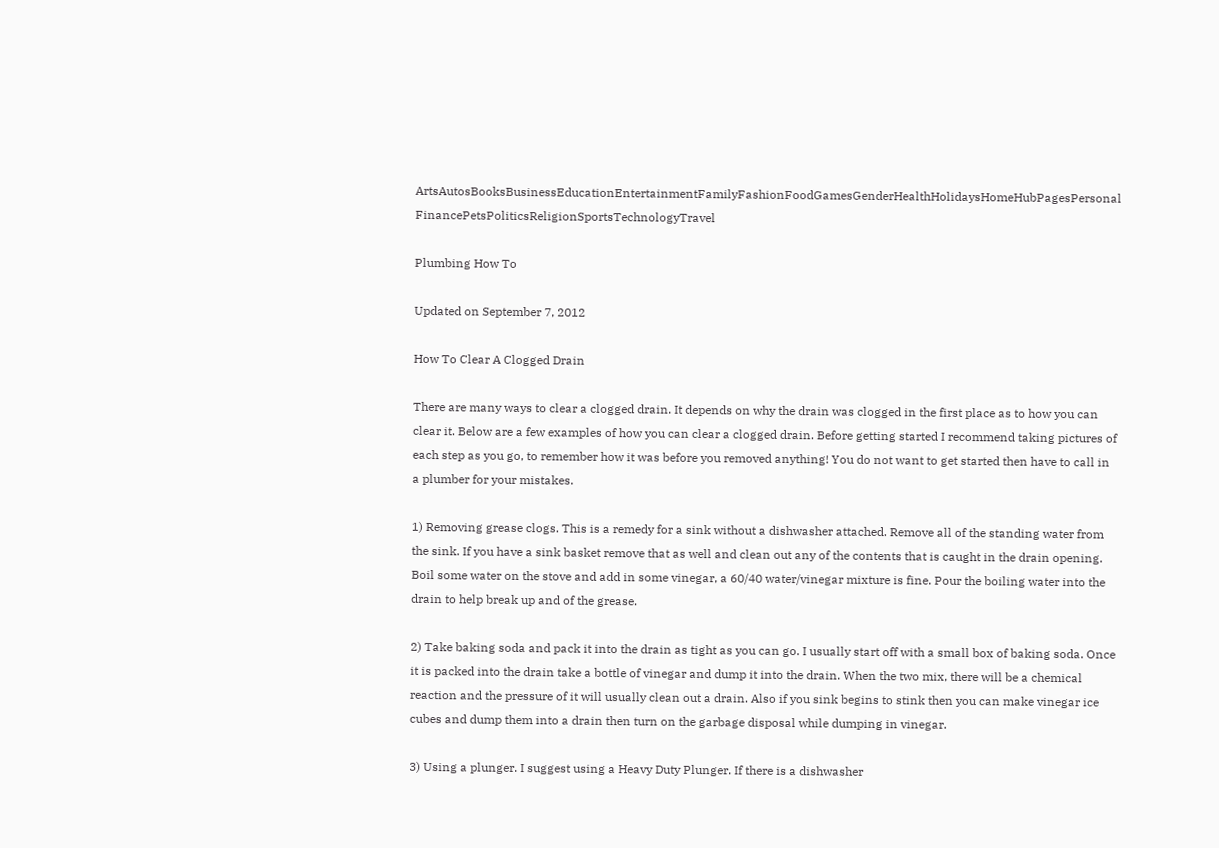ArtsAutosBooksBusinessEducationEntertainmentFamilyFashionFoodGamesGenderHealthHolidaysHomeHubPagesPersonal FinancePetsPoliticsReligionSportsTechnologyTravel

Plumbing How To

Updated on September 7, 2012

How To Clear A Clogged Drain

There are many ways to clear a clogged drain. It depends on why the drain was clogged in the first place as to how you can clear it. Below are a few examples of how you can clear a clogged drain. Before getting started I recommend taking pictures of each step as you go, to remember how it was before you removed anything! You do not want to get started then have to call in a plumber for your mistakes.

1) Removing grease clogs. This is a remedy for a sink without a dishwasher attached. Remove all of the standing water from the sink. If you have a sink basket remove that as well and clean out any of the contents that is caught in the drain opening. Boil some water on the stove and add in some vinegar, a 60/40 water/vinegar mixture is fine. Pour the boiling water into the drain to help break up and of the grease.

2) Take baking soda and pack it into the drain as tight as you can go. I usually start off with a small box of baking soda. Once it is packed into the drain take a bottle of vinegar and dump it into the drain. When the two mix, there will be a chemical reaction and the pressure of it will usually clean out a drain. Also if you sink begins to stink then you can make vinegar ice cubes and dump them into a drain then turn on the garbage disposal while dumping in vinegar.

3) Using a plunger. I suggest using a Heavy Duty Plunger. If there is a dishwasher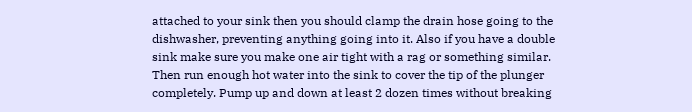attached to your sink then you should clamp the drain hose going to the dishwasher, preventing anything going into it. Also if you have a double sink make sure you make one air tight with a rag or something similar. Then run enough hot water into the sink to cover the tip of the plunger completely. Pump up and down at least 2 dozen times without breaking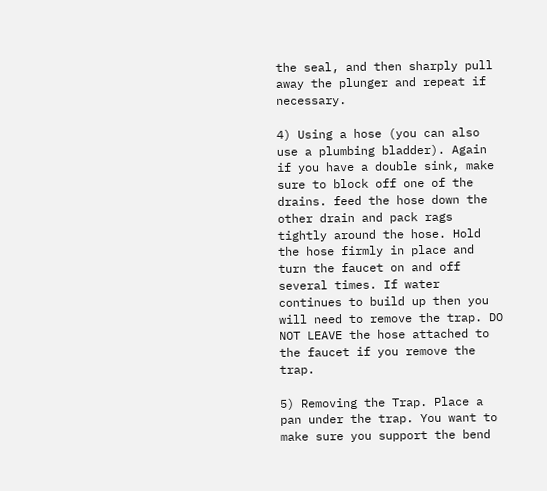the seal, and then sharply pull away the plunger and repeat if necessary.

4) Using a hose (you can also use a plumbing bladder). Again if you have a double sink, make sure to block off one of the drains. feed the hose down the other drain and pack rags tightly around the hose. Hold the hose firmly in place and turn the faucet on and off several times. If water continues to build up then you will need to remove the trap. DO NOT LEAVE the hose attached to the faucet if you remove the trap.

5) Removing the Trap. Place a pan under the trap. You want to make sure you support the bend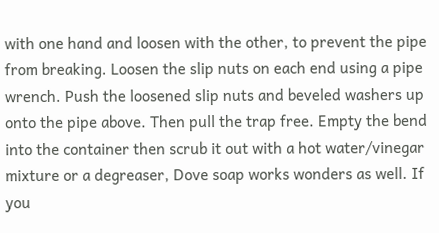with one hand and loosen with the other, to prevent the pipe from breaking. Loosen the slip nuts on each end using a pipe wrench. Push the loosened slip nuts and beveled washers up onto the pipe above. Then pull the trap free. Empty the bend into the container then scrub it out with a hot water/vinegar mixture or a degreaser, Dove soap works wonders as well. If you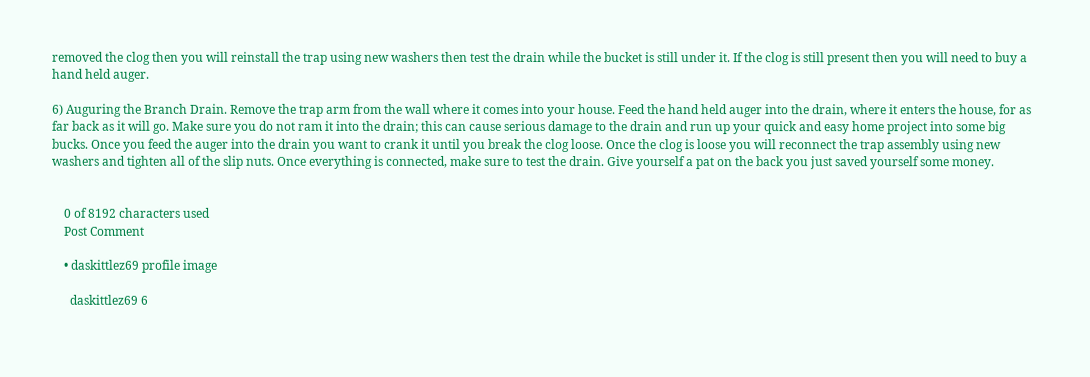removed the clog then you will reinstall the trap using new washers then test the drain while the bucket is still under it. If the clog is still present then you will need to buy a hand held auger.

6) Auguring the Branch Drain. Remove the trap arm from the wall where it comes into your house. Feed the hand held auger into the drain, where it enters the house, for as far back as it will go. Make sure you do not ram it into the drain; this can cause serious damage to the drain and run up your quick and easy home project into some big bucks. Once you feed the auger into the drain you want to crank it until you break the clog loose. Once the clog is loose you will reconnect the trap assembly using new washers and tighten all of the slip nuts. Once everything is connected, make sure to test the drain. Give yourself a pat on the back you just saved yourself some money.


    0 of 8192 characters used
    Post Comment

    • daskittlez69 profile image

      daskittlez69 6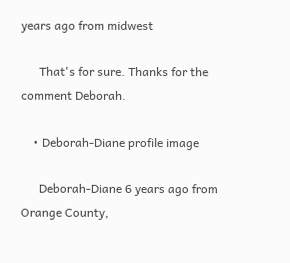years ago from midwest

      That's for sure. Thanks for the comment Deborah.

    • Deborah-Diane profile image

      Deborah-Diane 6 years ago from Orange County,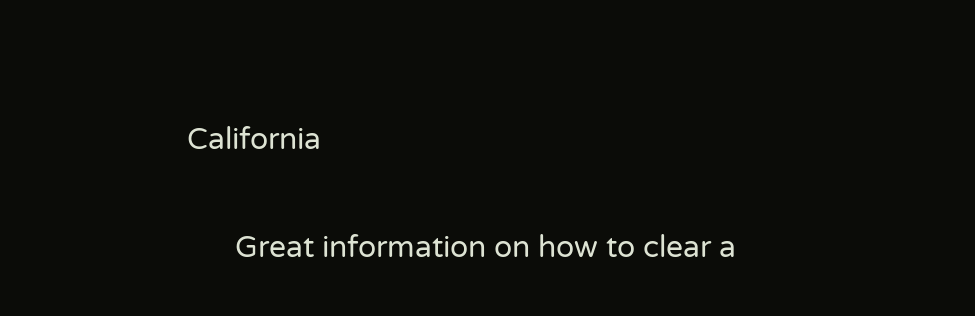California

      Great information on how to clear a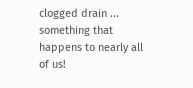clogged drain ... something that happens to nearly all of us!